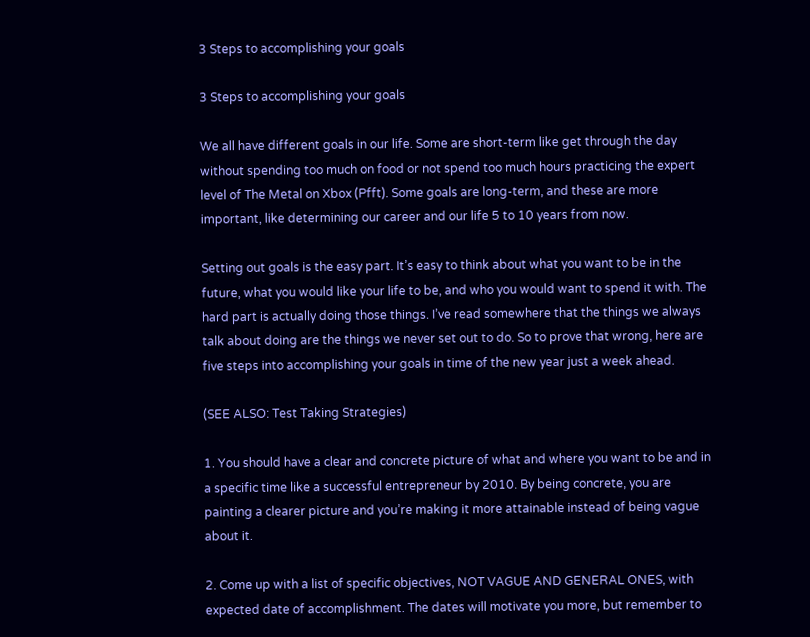3 Steps to accomplishing your goals

3 Steps to accomplishing your goals

We all have different goals in our life. Some are short-term like get through the day without spending too much on food or not spend too much hours practicing the expert level of The Metal on Xbox (Pfft). Some goals are long-term, and these are more important, like determining our career and our life 5 to 10 years from now.

Setting out goals is the easy part. It’s easy to think about what you want to be in the future, what you would like your life to be, and who you would want to spend it with. The hard part is actually doing those things. I’ve read somewhere that the things we always talk about doing are the things we never set out to do. So to prove that wrong, here are five steps into accomplishing your goals in time of the new year just a week ahead.

(SEE ALSO: Test Taking Strategies)

1. You should have a clear and concrete picture of what and where you want to be and in a specific time like a successful entrepreneur by 2010. By being concrete, you are painting a clearer picture and you’re making it more attainable instead of being vague about it.

2. Come up with a list of specific objectives, NOT VAGUE AND GENERAL ONES, with expected date of accomplishment. The dates will motivate you more, but remember to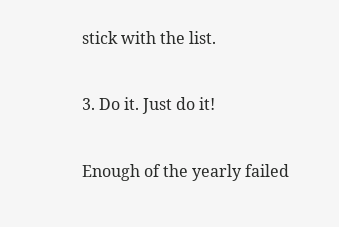stick with the list.

3. Do it. Just do it!

Enough of the yearly failed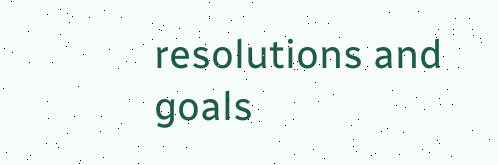resolutions and goals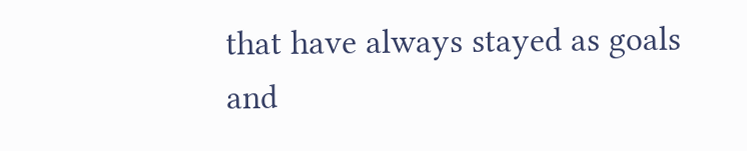that have always stayed as goals and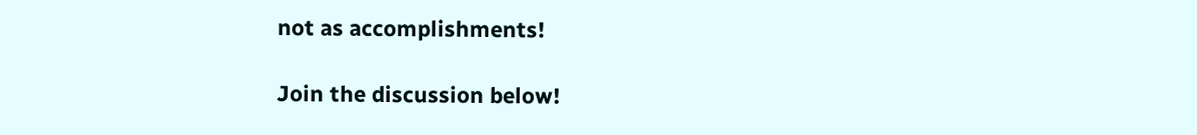not as accomplishments!

Join the discussion below!